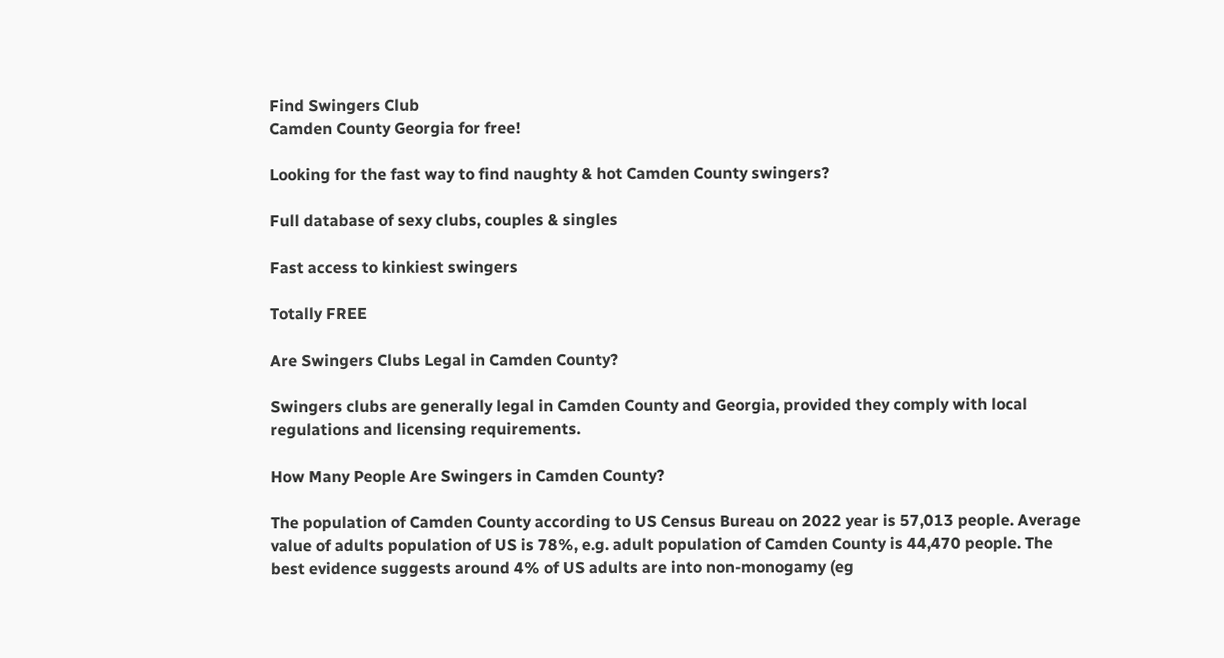Find Swingers Club
Camden County Georgia for free!

Looking for the fast way to find naughty & hot Camden County swingers?

Full database of sexy clubs, couples & singles

Fast access to kinkiest swingers

Totally FREE

Are Swingers Clubs Legal in Camden County?

Swingers clubs are generally legal in Camden County and Georgia, provided they comply with local regulations and licensing requirements.

How Many People Are Swingers in Camden County?

The population of Camden County according to US Census Bureau on 2022 year is 57,013 people. Average value of adults population of US is 78%, e.g. adult population of Camden County is 44,470 people. The best evidence suggests around 4% of US adults are into non-monogamy (eg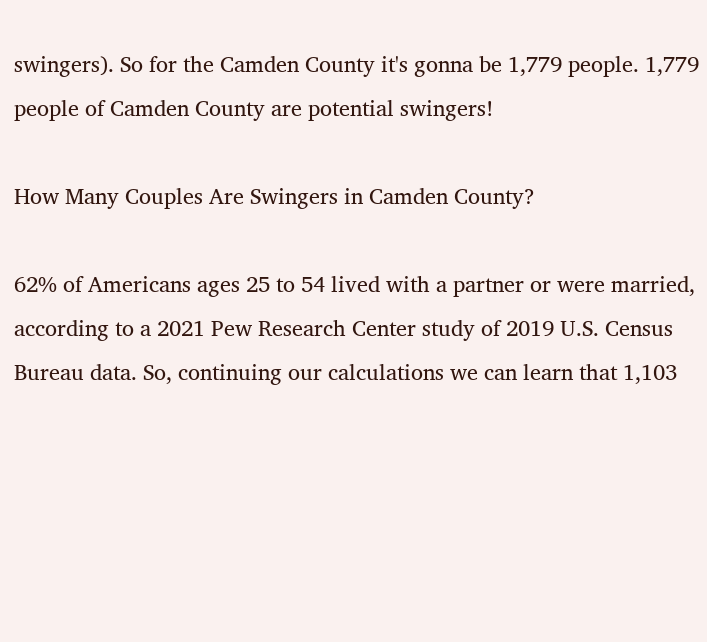swingers). So for the Camden County it's gonna be 1,779 people. 1,779 people of Camden County are potential swingers!

How Many Couples Are Swingers in Camden County?

62% of Americans ages 25 to 54 lived with a partner or were married, according to a 2021 Pew Research Center study of 2019 U.S. Census Bureau data. So, continuing our calculations we can learn that 1,103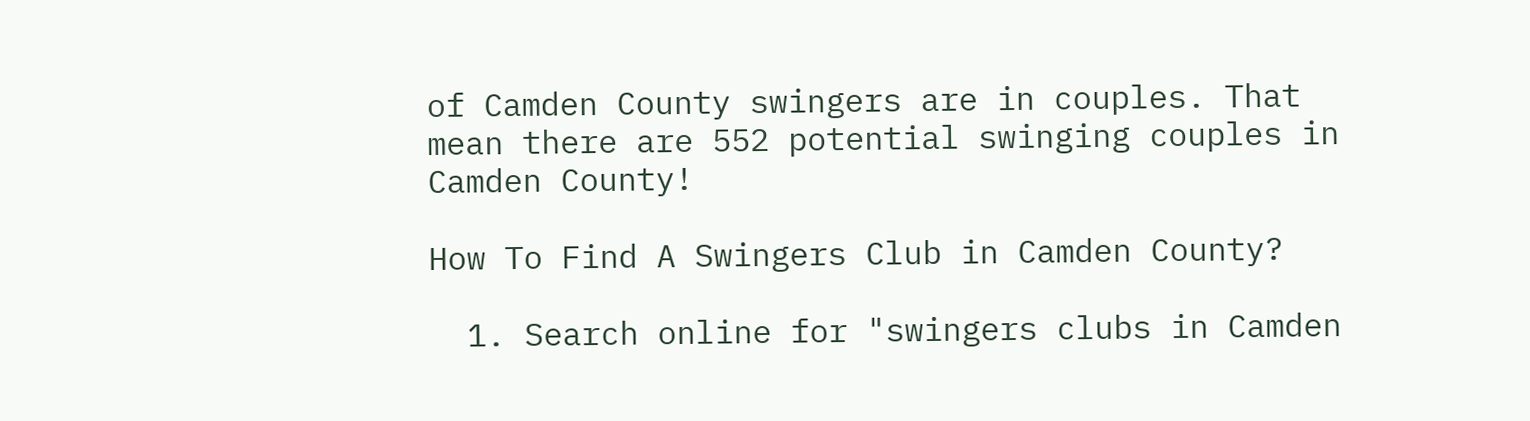of Camden County swingers are in couples. That mean there are 552 potential swinging couples in Camden County!

How To Find A Swingers Club in Camden County?

  1. Search online for "swingers clubs in Camden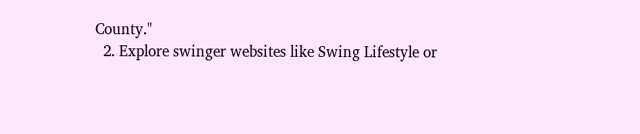County."
  2. Explore swinger websites like Swing Lifestyle or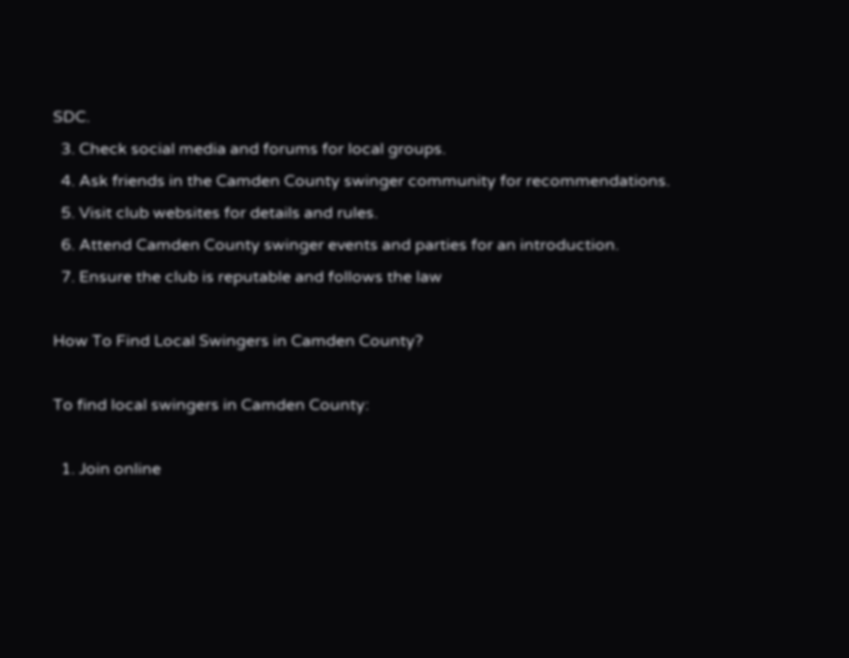SDC.
  3. Check social media and forums for local groups.
  4. Ask friends in the Camden County swinger community for recommendations.
  5. Visit club websites for details and rules.
  6. Attend Camden County swinger events and parties for an introduction.
  7. Ensure the club is reputable and follows the law

How To Find Local Swingers in Camden County?

To find local swingers in Camden County:

  1. Join online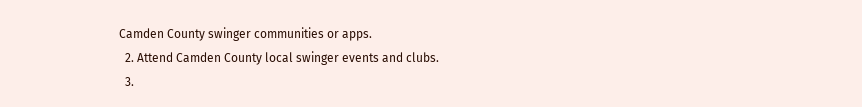Camden County swinger communities or apps.
  2. Attend Camden County local swinger events and clubs.
  3.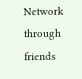Network through friends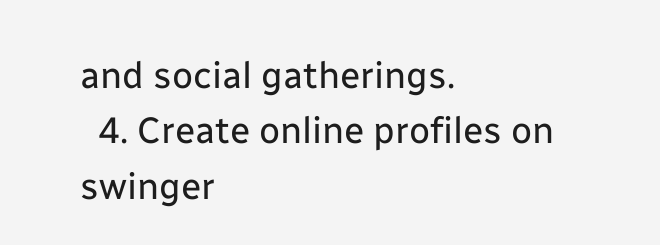and social gatherings.
  4. Create online profiles on swinger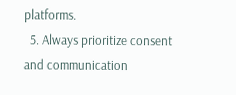platforms.
  5. Always prioritize consent and communication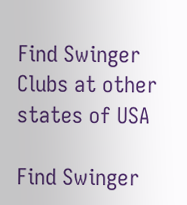Find Swinger Clubs at other states of USA

Find Swinger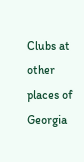Clubs at other places of Georgia